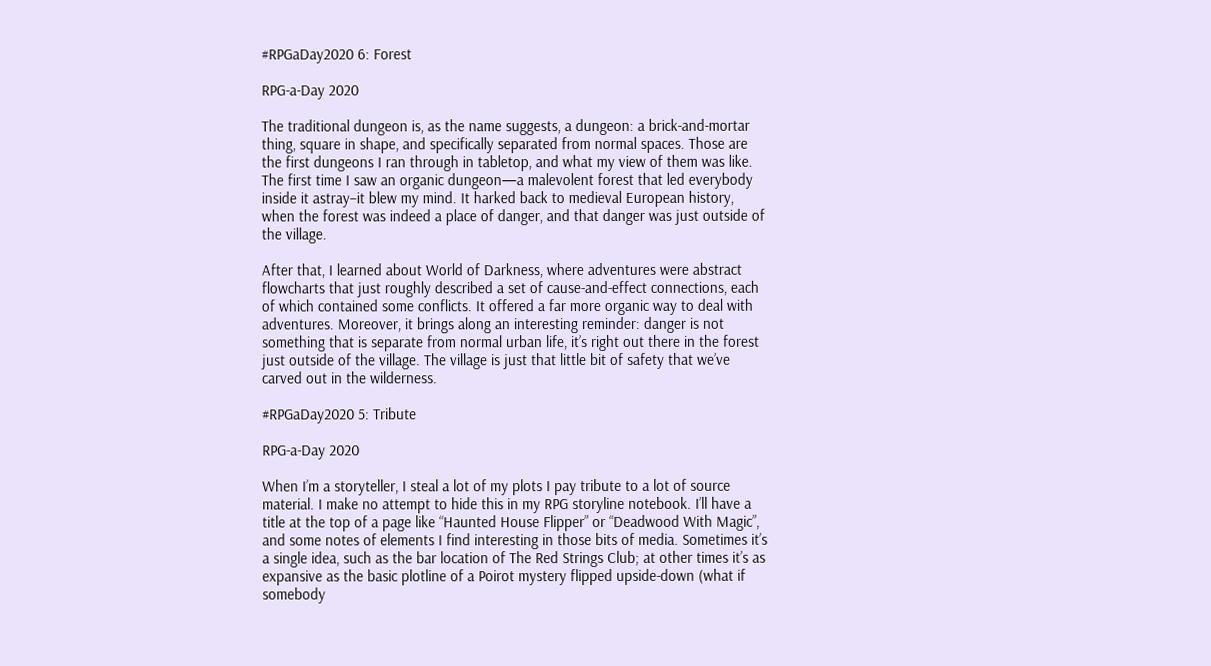#RPGaDay2020 6: Forest

RPG-a-Day 2020

The traditional dungeon is, as the name suggests, a dungeon: a brick-and-mortar thing, square in shape, and specifically separated from normal spaces. Those are the first dungeons I ran through in tabletop, and what my view of them was like. The first time I saw an organic dungeon—a malevolent forest that led everybody inside it astray–it blew my mind. It harked back to medieval European history, when the forest was indeed a place of danger, and that danger was just outside of the village.

After that, I learned about World of Darkness, where adventures were abstract flowcharts that just roughly described a set of cause-and-effect connections, each of which contained some conflicts. It offered a far more organic way to deal with adventures. Moreover, it brings along an interesting reminder: danger is not something that is separate from normal urban life, it’s right out there in the forest just outside of the village. The village is just that little bit of safety that we’ve carved out in the wilderness.

#RPGaDay2020 5: Tribute

RPG-a-Day 2020

When I’m a storyteller, I steal a lot of my plots I pay tribute to a lot of source material. I make no attempt to hide this in my RPG storyline notebook. I’ll have a title at the top of a page like “Haunted House Flipper” or “Deadwood With Magic”, and some notes of elements I find interesting in those bits of media. Sometimes it’s a single idea, such as the bar location of The Red Strings Club; at other times it’s as expansive as the basic plotline of a Poirot mystery flipped upside-down (what if somebody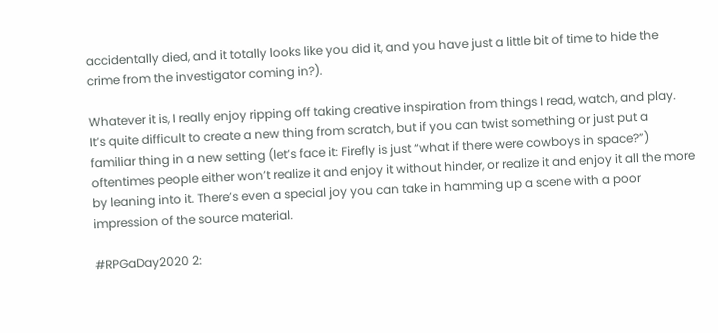accidentally died, and it totally looks like you did it, and you have just a little bit of time to hide the crime from the investigator coming in?).

Whatever it is, I really enjoy ripping off taking creative inspiration from things I read, watch, and play. It’s quite difficult to create a new thing from scratch, but if you can twist something or just put a familiar thing in a new setting (let’s face it: Firefly is just “what if there were cowboys in space?”) oftentimes people either won’t realize it and enjoy it without hinder, or realize it and enjoy it all the more by leaning into it. There’s even a special joy you can take in hamming up a scene with a poor impression of the source material.

#RPGaDay2020 2: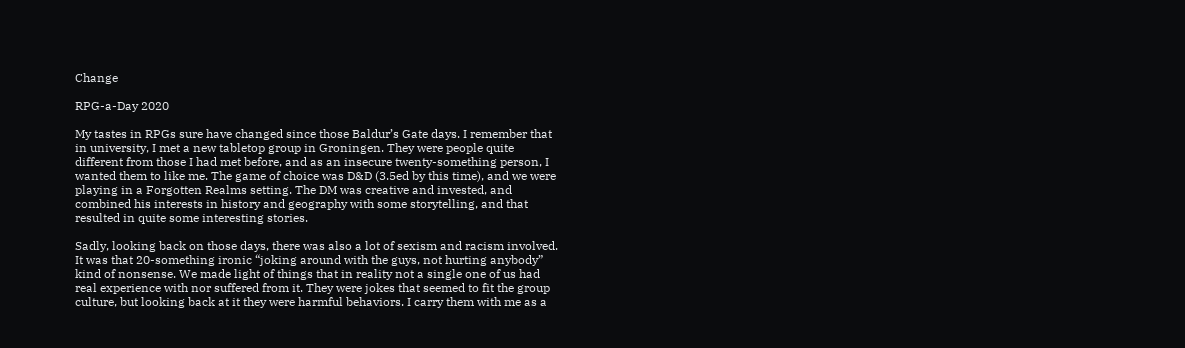Change

RPG-a-Day 2020

My tastes in RPGs sure have changed since those Baldur’s Gate days. I remember that in university, I met a new tabletop group in Groningen. They were people quite different from those I had met before, and as an insecure twenty-something person, I wanted them to like me. The game of choice was D&D (3.5ed by this time), and we were playing in a Forgotten Realms setting. The DM was creative and invested, and combined his interests in history and geography with some storytelling, and that resulted in quite some interesting stories.

Sadly, looking back on those days, there was also a lot of sexism and racism involved. It was that 20-something ironic “joking around with the guys, not hurting anybody” kind of nonsense. We made light of things that in reality not a single one of us had real experience with nor suffered from it. They were jokes that seemed to fit the group culture, but looking back at it they were harmful behaviors. I carry them with me as a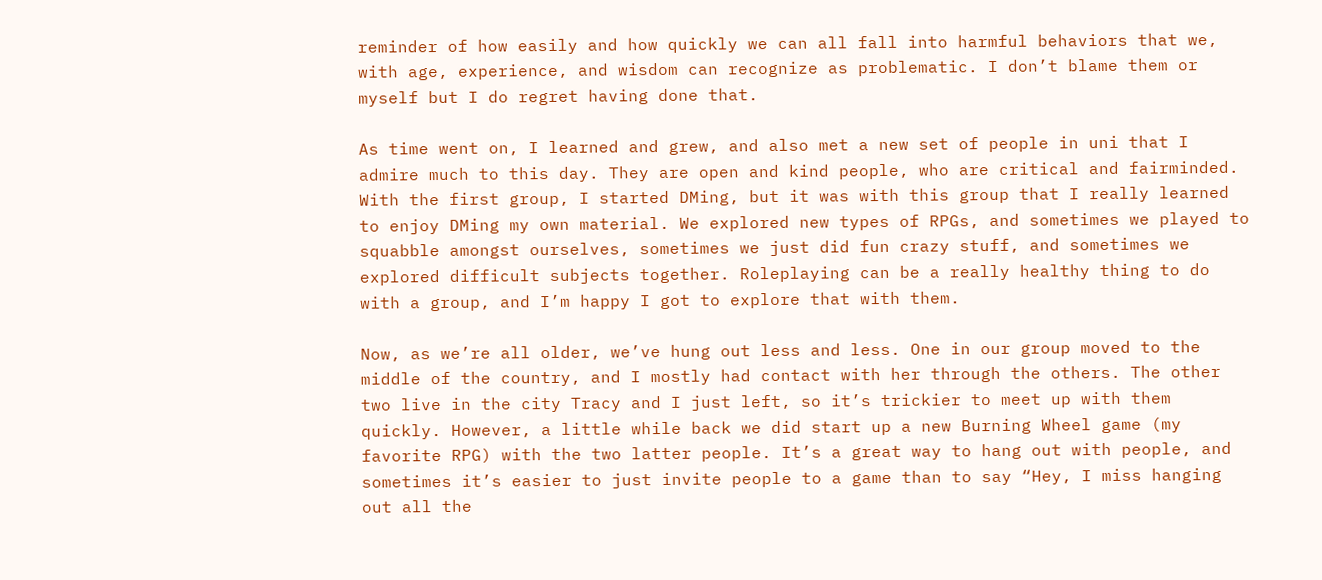reminder of how easily and how quickly we can all fall into harmful behaviors that we, with age, experience, and wisdom can recognize as problematic. I don’t blame them or myself but I do regret having done that.

As time went on, I learned and grew, and also met a new set of people in uni that I admire much to this day. They are open and kind people, who are critical and fairminded. With the first group, I started DMing, but it was with this group that I really learned to enjoy DMing my own material. We explored new types of RPGs, and sometimes we played to squabble amongst ourselves, sometimes we just did fun crazy stuff, and sometimes we explored difficult subjects together. Roleplaying can be a really healthy thing to do with a group, and I’m happy I got to explore that with them.

Now, as we’re all older, we’ve hung out less and less. One in our group moved to the middle of the country, and I mostly had contact with her through the others. The other two live in the city Tracy and I just left, so it’s trickier to meet up with them quickly. However, a little while back we did start up a new Burning Wheel game (my favorite RPG) with the two latter people. It’s a great way to hang out with people, and sometimes it’s easier to just invite people to a game than to say “Hey, I miss hanging out all the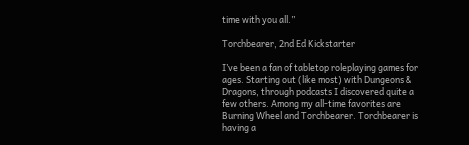time with you all.”

Torchbearer, 2nd Ed Kickstarter

I’ve been a fan of tabletop roleplaying games for ages. Starting out (like most) with Dungeons & Dragons, through podcasts I discovered quite a few others. Among my all-time favorites are Burning Wheel and Torchbearer. Torchbearer is having a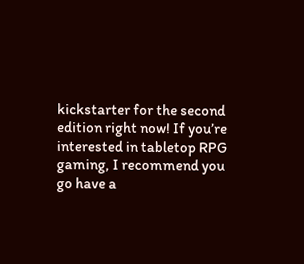kickstarter for the second edition right now! If you’re interested in tabletop RPG gaming, I recommend you go have a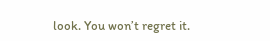look. You won’t regret it.